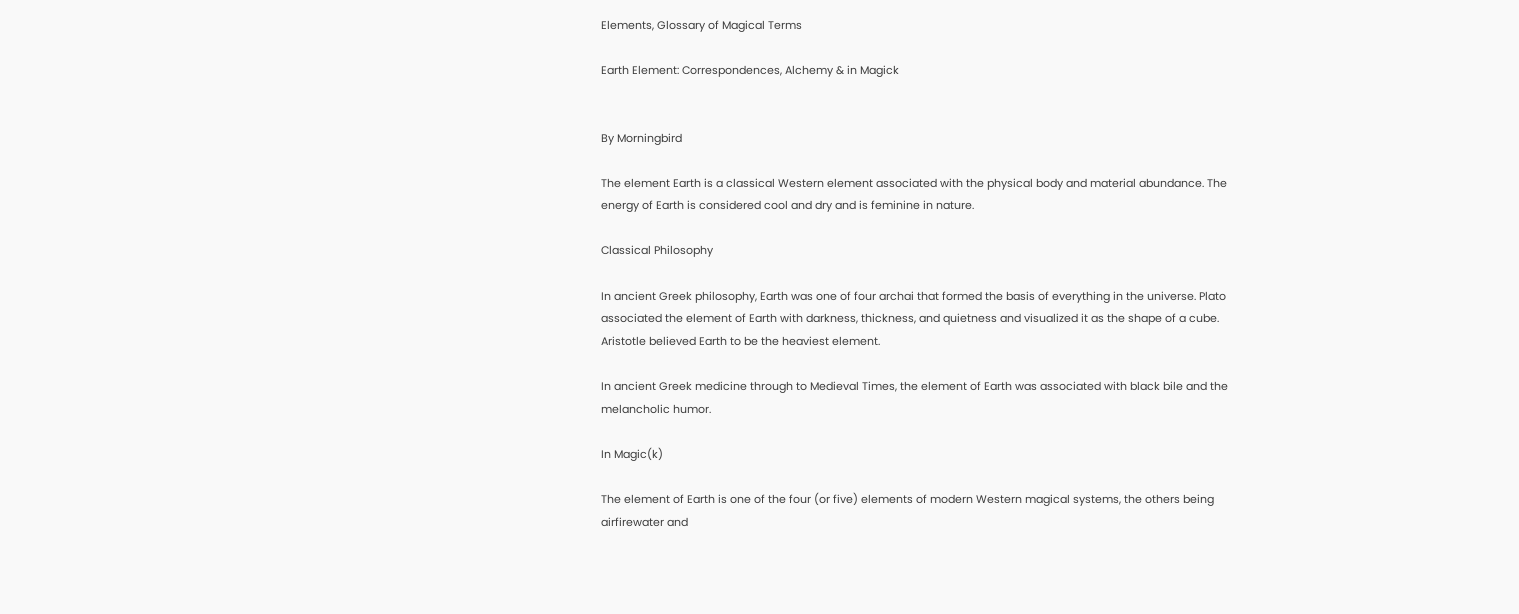Elements, Glossary of Magical Terms

Earth Element: Correspondences, Alchemy & in Magick


By Morningbird

The element Earth is a classical Western element associated with the physical body and material abundance. The energy of Earth is considered cool and dry and is feminine in nature.

Classical Philosophy

In ancient Greek philosophy, Earth was one of four archai that formed the basis of everything in the universe. Plato associated the element of Earth with darkness, thickness, and quietness and visualized it as the shape of a cube. Aristotle believed Earth to be the heaviest element.

In ancient Greek medicine through to Medieval Times, the element of Earth was associated with black bile and the melancholic humor.

In Magic(k)

The element of Earth is one of the four (or five) elements of modern Western magical systems, the others being airfirewater and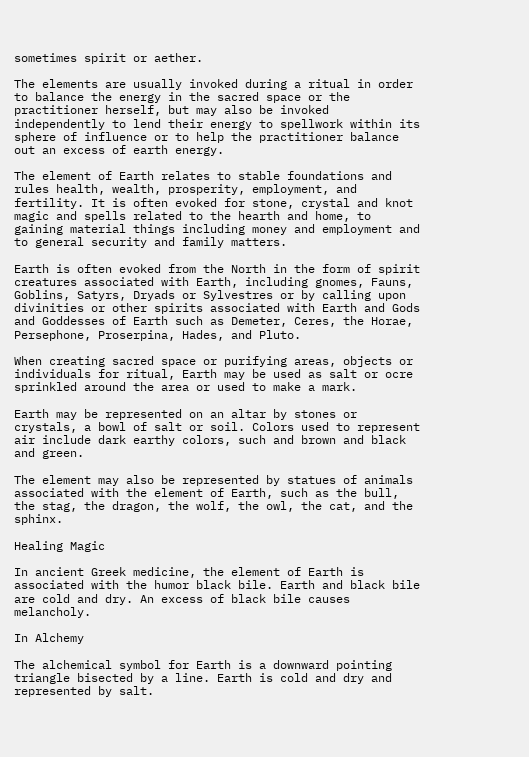sometimes spirit or aether.

The elements are usually invoked during a ritual in order to balance the energy in the sacred space or the practitioner herself, but may also be invoked independently to lend their energy to spellwork within its sphere of influence or to help the practitioner balance out an excess of earth energy.

The element of Earth relates to stable foundations and rules health, wealth, prosperity, employment, and fertility. It is often evoked for stone, crystal and knot magic and spells related to the hearth and home, to gaining material things including money and employment and to general security and family matters.

Earth is often evoked from the North in the form of spirit creatures associated with Earth, including gnomes, Fauns, Goblins, Satyrs, Dryads or Sylvestres or by calling upon divinities or other spirits associated with Earth and Gods and Goddesses of Earth such as Demeter, Ceres, the Horae, Persephone, Proserpina, Hades, and Pluto.

When creating sacred space or purifying areas, objects or individuals for ritual, Earth may be used as salt or ocre sprinkled around the area or used to make a mark.

Earth may be represented on an altar by stones or crystals, a bowl of salt or soil. Colors used to represent air include dark earthy colors, such and brown and black and green.

The element may also be represented by statues of animals associated with the element of Earth, such as the bull, the stag, the dragon, the wolf, the owl, the cat, and the sphinx.

Healing Magic

In ancient Greek medicine, the element of Earth is associated with the humor black bile. Earth and black bile are cold and dry. An excess of black bile causes melancholy.

In Alchemy

The alchemical symbol for Earth is a downward pointing triangle bisected by a line. Earth is cold and dry and represented by salt.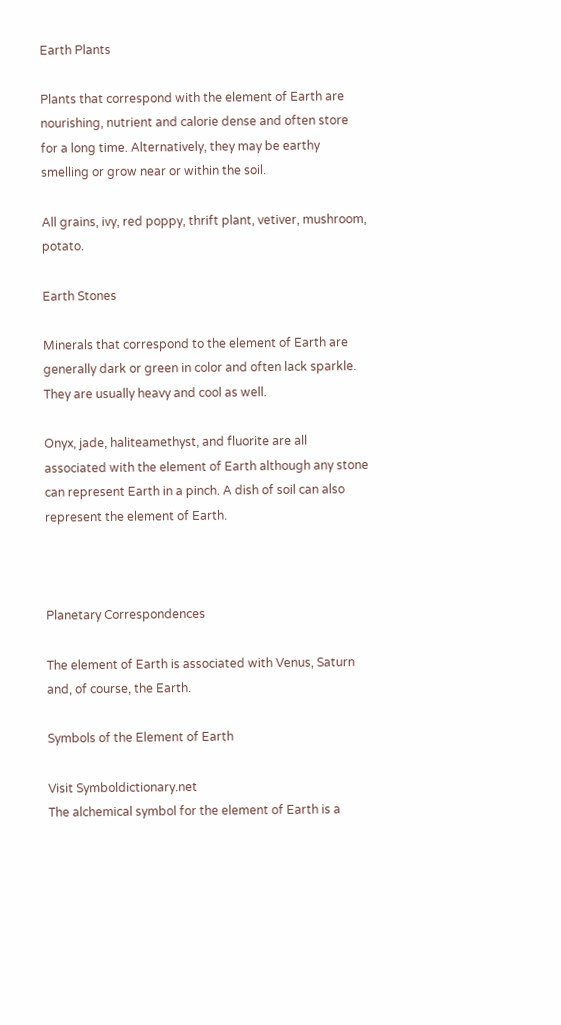Earth Plants

Plants that correspond with the element of Earth are nourishing, nutrient and calorie dense and often store for a long time. Alternatively, they may be earthy smelling or grow near or within the soil.

All grains, ivy, red poppy, thrift plant, vetiver, mushroom, potato.

Earth Stones

Minerals that correspond to the element of Earth are generally dark or green in color and often lack sparkle. They are usually heavy and cool as well.

Onyx, jade, haliteamethyst, and fluorite are all associated with the element of Earth although any stone can represent Earth in a pinch. A dish of soil can also represent the element of Earth.



Planetary Correspondences

The element of Earth is associated with Venus, Saturn and, of course, the Earth.

Symbols of the Element of Earth

Visit Symboldictionary.net
The alchemical symbol for the element of Earth is a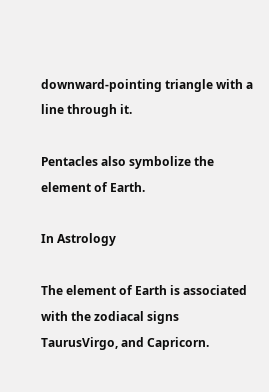downward-pointing triangle with a line through it.

Pentacles also symbolize the element of Earth.

In Astrology

The element of Earth is associated with the zodiacal signs TaurusVirgo, and Capricorn.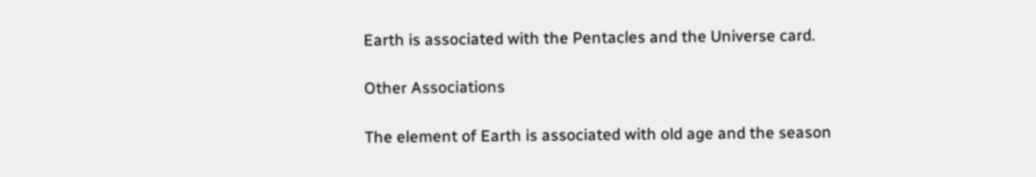Earth is associated with the Pentacles and the Universe card.

Other Associations

The element of Earth is associated with old age and the season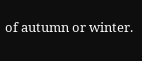of autumn or winter.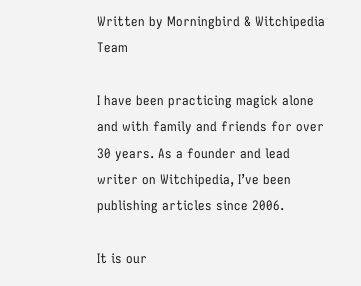Written by Morningbird & Witchipedia Team

I have been practicing magick alone and with family and friends for over 30 years. As a founder and lead writer on Witchipedia, I’ve been publishing articles since 2006.

It is our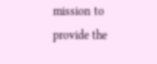mission to provide the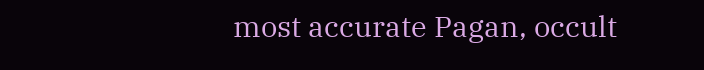most accurate Pagan, occult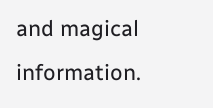and magical information.